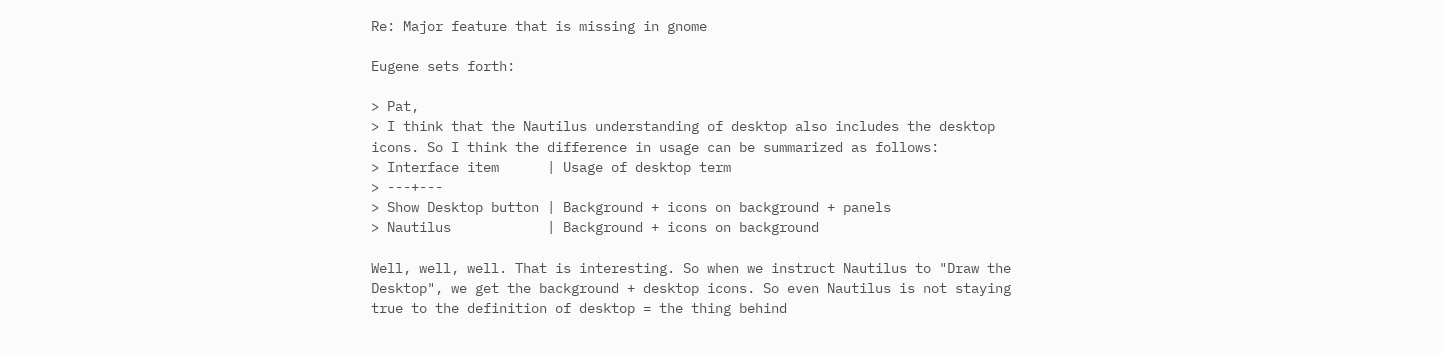Re: Major feature that is missing in gnome

Eugene sets forth:

> Pat,
> I think that the Nautilus understanding of desktop also includes the desktop
icons. So I think the difference in usage can be summarized as follows:
> Interface item      | Usage of desktop term
> ---+---
> Show Desktop button | Background + icons on background + panels
> Nautilus            | Background + icons on background

Well, well, well. That is interesting. So when we instruct Nautilus to "Draw the
Desktop", we get the background + desktop icons. So even Nautilus is not staying
true to the definition of desktop = the thing behind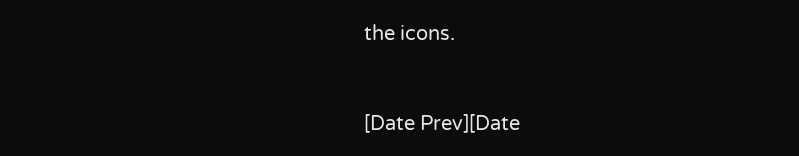the icons.


[Date Prev][Date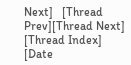Next]   [Thread Prev][Thread Next]   [Thread Index] [Date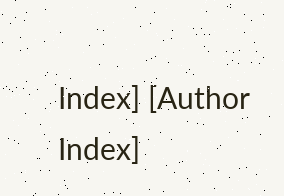Index] [Author Index]